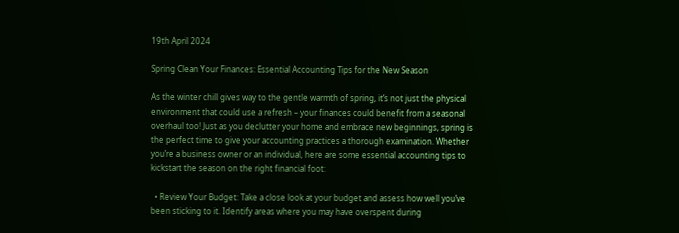19th April 2024

Spring Clean Your Finances: Essential Accounting Tips for the New Season

As the winter chill gives way to the gentle warmth of spring, it’s not just the physical environment that could use a refresh – your finances could benefit from a seasonal overhaul too! Just as you declutter your home and embrace new beginnings, spring is the perfect time to give your accounting practices a thorough examination. Whether you’re a business owner or an individual, here are some essential accounting tips to kickstart the season on the right financial foot:

  • Review Your Budget: Take a close look at your budget and assess how well you’ve been sticking to it. Identify areas where you may have overspent during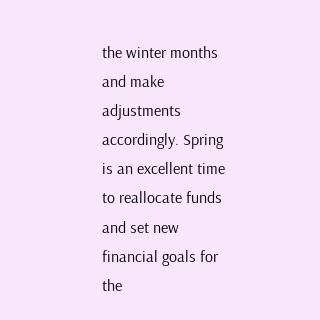the winter months and make adjustments accordingly. Spring is an excellent time to reallocate funds and set new financial goals for the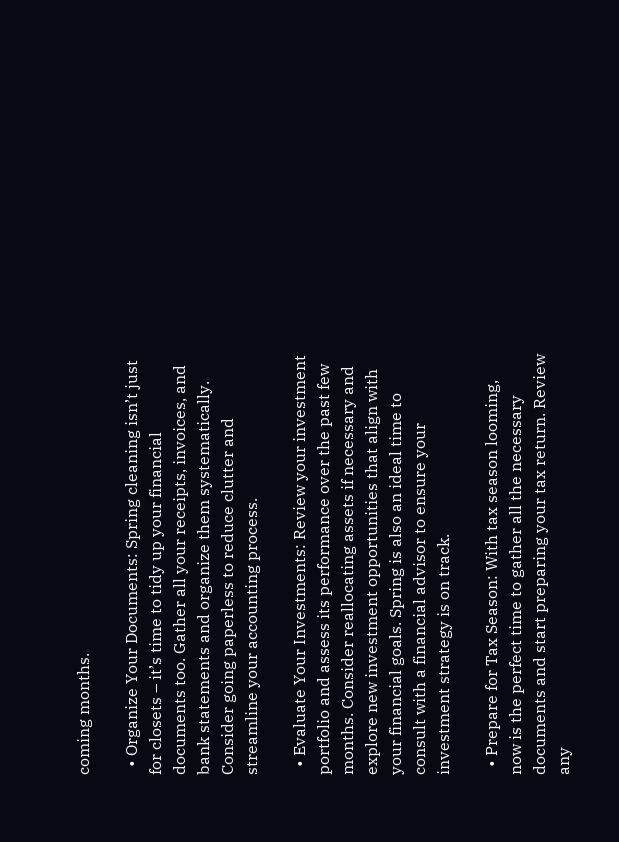coming months.

  • Organize Your Documents: Spring cleaning isn’t just for closets – it’s time to tidy up your financial documents too. Gather all your receipts, invoices, and bank statements and organize them systematically. Consider going paperless to reduce clutter and streamline your accounting process.

  • Evaluate Your Investments: Review your investment portfolio and assess its performance over the past few months. Consider reallocating assets if necessary and explore new investment opportunities that align with your financial goals. Spring is also an ideal time to consult with a financial advisor to ensure your investment strategy is on track.

  • Prepare for Tax Season: With tax season looming, now is the perfect time to gather all the necessary documents and start preparing your tax return. Review any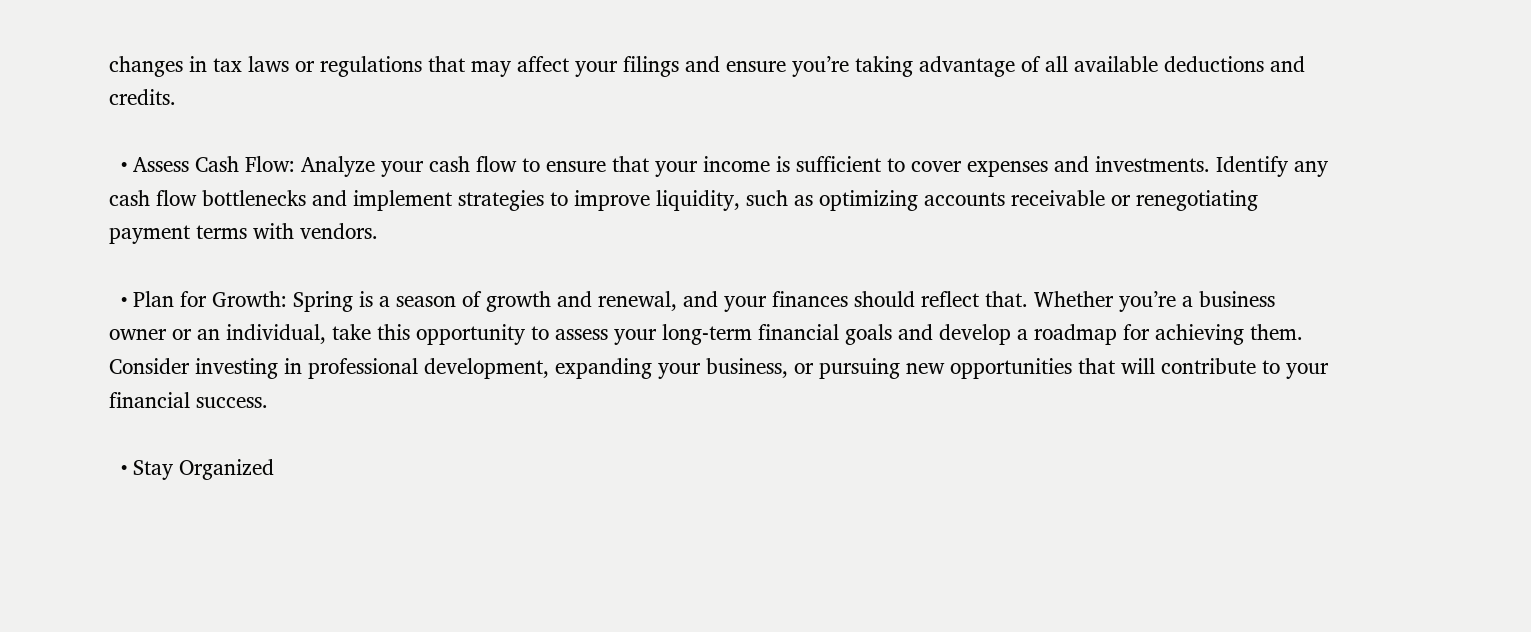changes in tax laws or regulations that may affect your filings and ensure you’re taking advantage of all available deductions and credits.

  • Assess Cash Flow: Analyze your cash flow to ensure that your income is sufficient to cover expenses and investments. Identify any cash flow bottlenecks and implement strategies to improve liquidity, such as optimizing accounts receivable or renegotiating payment terms with vendors.

  • Plan for Growth: Spring is a season of growth and renewal, and your finances should reflect that. Whether you’re a business owner or an individual, take this opportunity to assess your long-term financial goals and develop a roadmap for achieving them. Consider investing in professional development, expanding your business, or pursuing new opportunities that will contribute to your financial success.

  • Stay Organized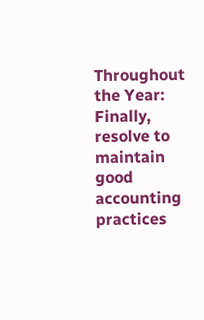Throughout the Year: Finally, resolve to maintain good accounting practices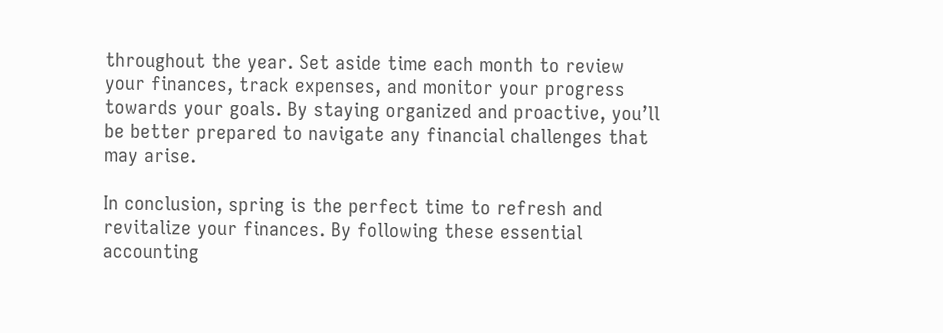throughout the year. Set aside time each month to review your finances, track expenses, and monitor your progress towards your goals. By staying organized and proactive, you’ll be better prepared to navigate any financial challenges that may arise.

In conclusion, spring is the perfect time to refresh and revitalize your finances. By following these essential accounting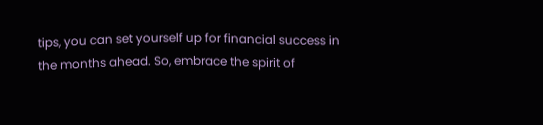tips, you can set yourself up for financial success in the months ahead. So, embrace the spirit of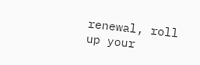renewal, roll up your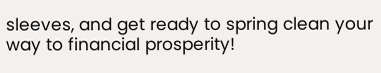sleeves, and get ready to spring clean your way to financial prosperity!